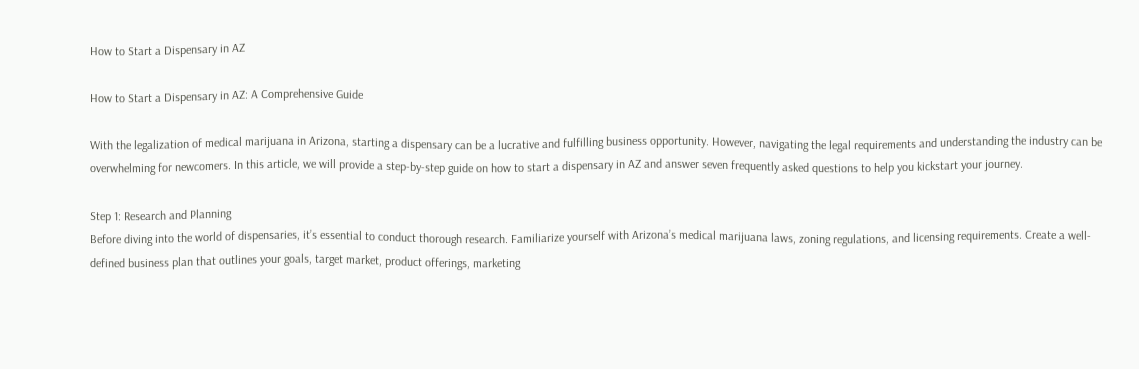How to Start a Dispensary in AZ

How to Start a Dispensary in AZ: A Comprehensive Guide

With the legalization of medical marijuana in Arizona, starting a dispensary can be a lucrative and fulfilling business opportunity. However, navigating the legal requirements and understanding the industry can be overwhelming for newcomers. In this article, we will provide a step-by-step guide on how to start a dispensary in AZ and answer seven frequently asked questions to help you kickstart your journey.

Step 1: Research and Planning
Before diving into the world of dispensaries, it’s essential to conduct thorough research. Familiarize yourself with Arizona’s medical marijuana laws, zoning regulations, and licensing requirements. Create a well-defined business plan that outlines your goals, target market, product offerings, marketing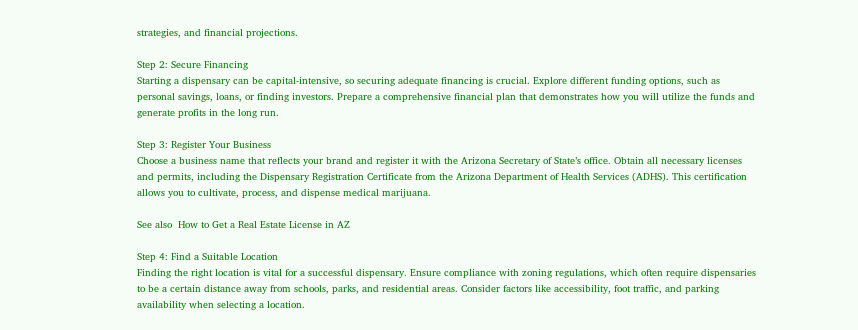strategies, and financial projections.

Step 2: Secure Financing
Starting a dispensary can be capital-intensive, so securing adequate financing is crucial. Explore different funding options, such as personal savings, loans, or finding investors. Prepare a comprehensive financial plan that demonstrates how you will utilize the funds and generate profits in the long run.

Step 3: Register Your Business
Choose a business name that reflects your brand and register it with the Arizona Secretary of State’s office. Obtain all necessary licenses and permits, including the Dispensary Registration Certificate from the Arizona Department of Health Services (ADHS). This certification allows you to cultivate, process, and dispense medical marijuana.

See also  How to Get a Real Estate License in AZ

Step 4: Find a Suitable Location
Finding the right location is vital for a successful dispensary. Ensure compliance with zoning regulations, which often require dispensaries to be a certain distance away from schools, parks, and residential areas. Consider factors like accessibility, foot traffic, and parking availability when selecting a location.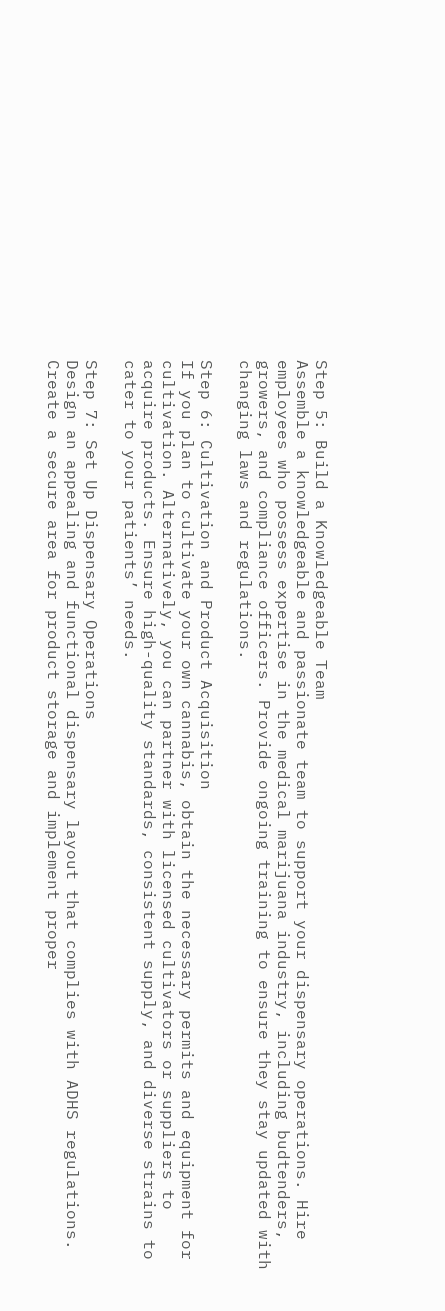Step 5: Build a Knowledgeable Team
Assemble a knowledgeable and passionate team to support your dispensary operations. Hire employees who possess expertise in the medical marijuana industry, including budtenders, growers, and compliance officers. Provide ongoing training to ensure they stay updated with changing laws and regulations.

Step 6: Cultivation and Product Acquisition
If you plan to cultivate your own cannabis, obtain the necessary permits and equipment for cultivation. Alternatively, you can partner with licensed cultivators or suppliers to acquire products. Ensure high-quality standards, consistent supply, and diverse strains to cater to your patients’ needs.

Step 7: Set Up Dispensary Operations
Design an appealing and functional dispensary layout that complies with ADHS regulations. Create a secure area for product storage and implement proper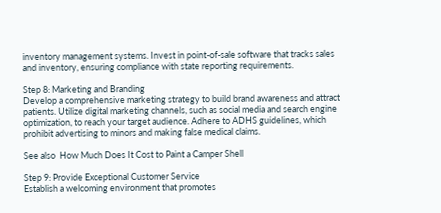inventory management systems. Invest in point-of-sale software that tracks sales and inventory, ensuring compliance with state reporting requirements.

Step 8: Marketing and Branding
Develop a comprehensive marketing strategy to build brand awareness and attract patients. Utilize digital marketing channels, such as social media and search engine optimization, to reach your target audience. Adhere to ADHS guidelines, which prohibit advertising to minors and making false medical claims.

See also  How Much Does It Cost to Paint a Camper Shell

Step 9: Provide Exceptional Customer Service
Establish a welcoming environment that promotes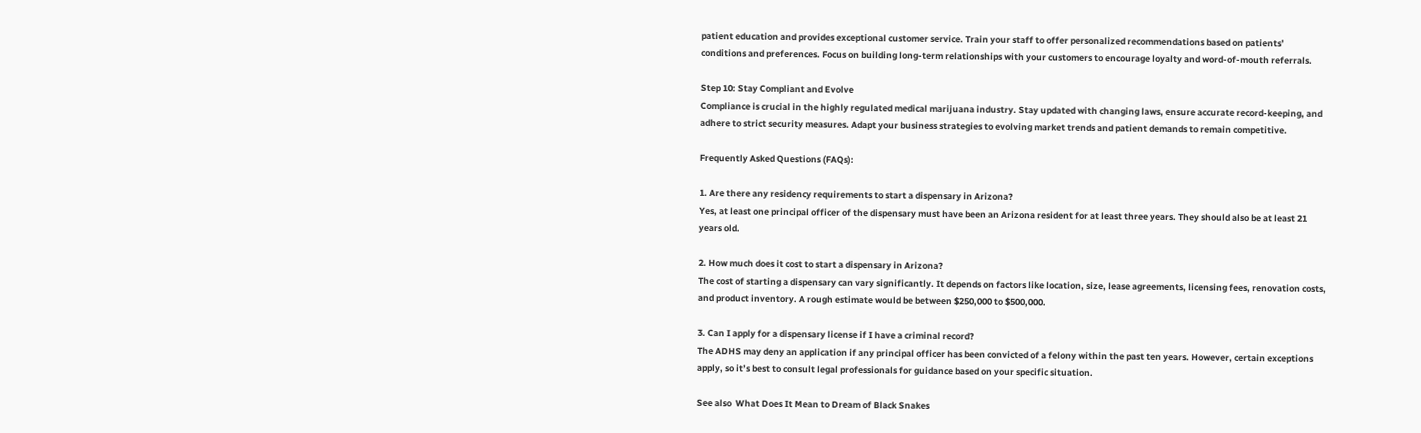patient education and provides exceptional customer service. Train your staff to offer personalized recommendations based on patients’ conditions and preferences. Focus on building long-term relationships with your customers to encourage loyalty and word-of-mouth referrals.

Step 10: Stay Compliant and Evolve
Compliance is crucial in the highly regulated medical marijuana industry. Stay updated with changing laws, ensure accurate record-keeping, and adhere to strict security measures. Adapt your business strategies to evolving market trends and patient demands to remain competitive.

Frequently Asked Questions (FAQs):

1. Are there any residency requirements to start a dispensary in Arizona?
Yes, at least one principal officer of the dispensary must have been an Arizona resident for at least three years. They should also be at least 21 years old.

2. How much does it cost to start a dispensary in Arizona?
The cost of starting a dispensary can vary significantly. It depends on factors like location, size, lease agreements, licensing fees, renovation costs, and product inventory. A rough estimate would be between $250,000 to $500,000.

3. Can I apply for a dispensary license if I have a criminal record?
The ADHS may deny an application if any principal officer has been convicted of a felony within the past ten years. However, certain exceptions apply, so it’s best to consult legal professionals for guidance based on your specific situation.

See also  What Does It Mean to Dream of Black Snakes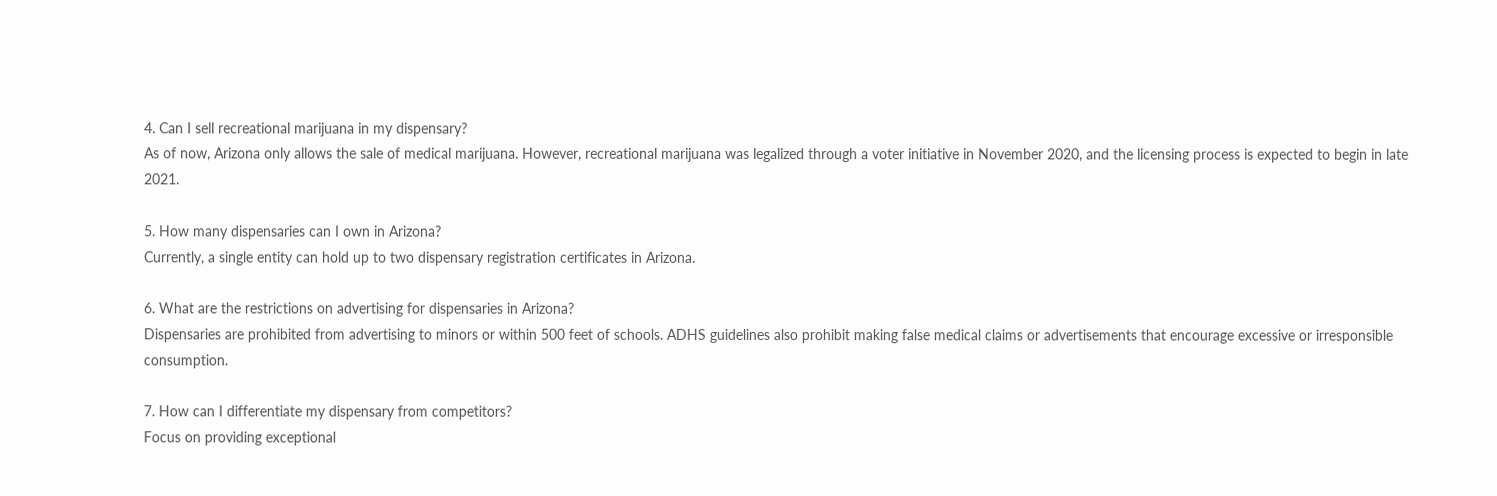4. Can I sell recreational marijuana in my dispensary?
As of now, Arizona only allows the sale of medical marijuana. However, recreational marijuana was legalized through a voter initiative in November 2020, and the licensing process is expected to begin in late 2021.

5. How many dispensaries can I own in Arizona?
Currently, a single entity can hold up to two dispensary registration certificates in Arizona.

6. What are the restrictions on advertising for dispensaries in Arizona?
Dispensaries are prohibited from advertising to minors or within 500 feet of schools. ADHS guidelines also prohibit making false medical claims or advertisements that encourage excessive or irresponsible consumption.

7. How can I differentiate my dispensary from competitors?
Focus on providing exceptional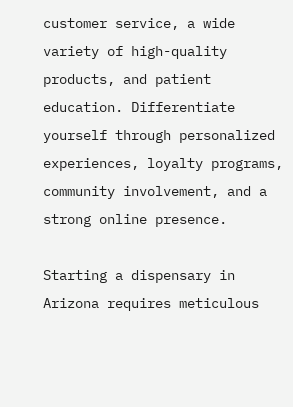customer service, a wide variety of high-quality products, and patient education. Differentiate yourself through personalized experiences, loyalty programs, community involvement, and a strong online presence.

Starting a dispensary in Arizona requires meticulous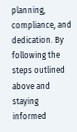planning, compliance, and dedication. By following the steps outlined above and staying informed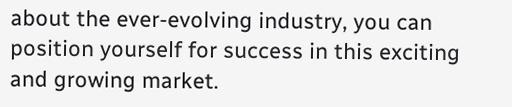about the ever-evolving industry, you can position yourself for success in this exciting and growing market.